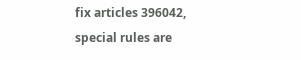fix articles 396042, special rules are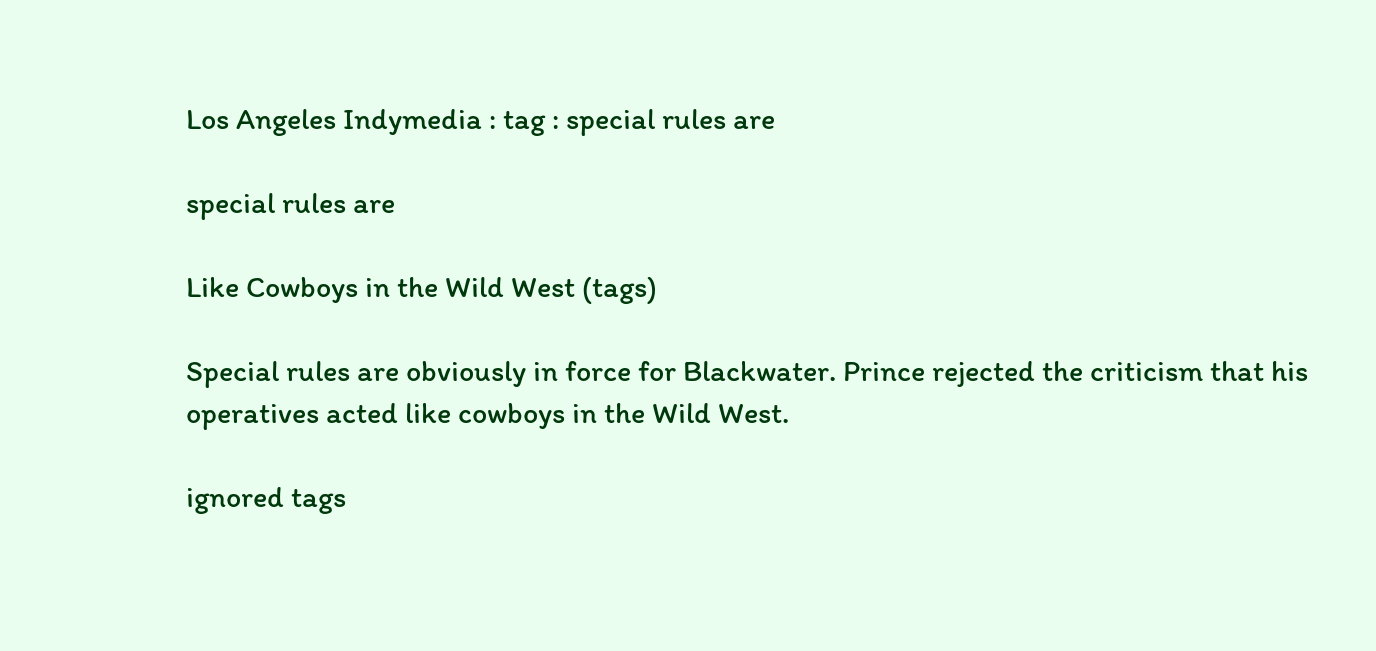Los Angeles Indymedia : tag : special rules are

special rules are

Like Cowboys in the Wild West (tags)

Special rules are obviously in force for Blackwater. Prince rejected the criticism that his operatives acted like cowboys in the Wild West.

ignored tags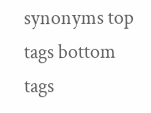synonyms top tags bottom tags